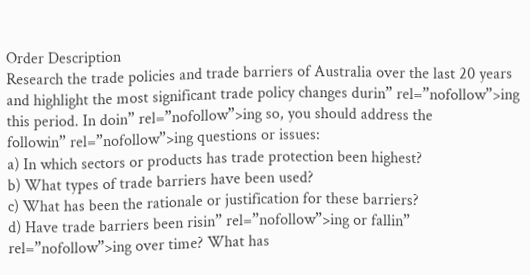Order Description
Research the trade policies and trade barriers of Australia over the last 20 years and highlight the most significant trade policy changes durin” rel=”nofollow”>ing this period. In doin” rel=”nofollow”>ing so, you should address the
followin” rel=”nofollow”>ing questions or issues:
a) In which sectors or products has trade protection been highest?
b) What types of trade barriers have been used?
c) What has been the rationale or justification for these barriers?
d) Have trade barriers been risin” rel=”nofollow”>ing or fallin” rel=”nofollow”>ing over time? What has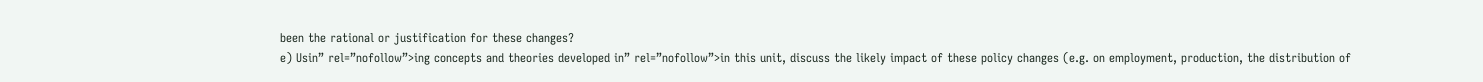been the rational or justification for these changes?
e) Usin” rel=”nofollow”>ing concepts and theories developed in” rel=”nofollow”>in this unit, discuss the likely impact of these policy changes (e.g. on employment, production, the distribution of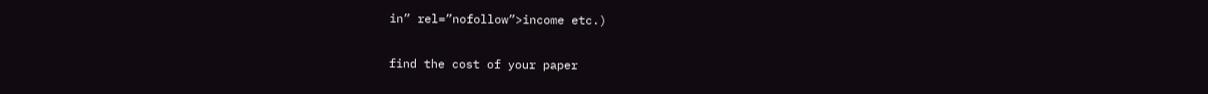in” rel=”nofollow”>income etc.)

find the cost of your paper